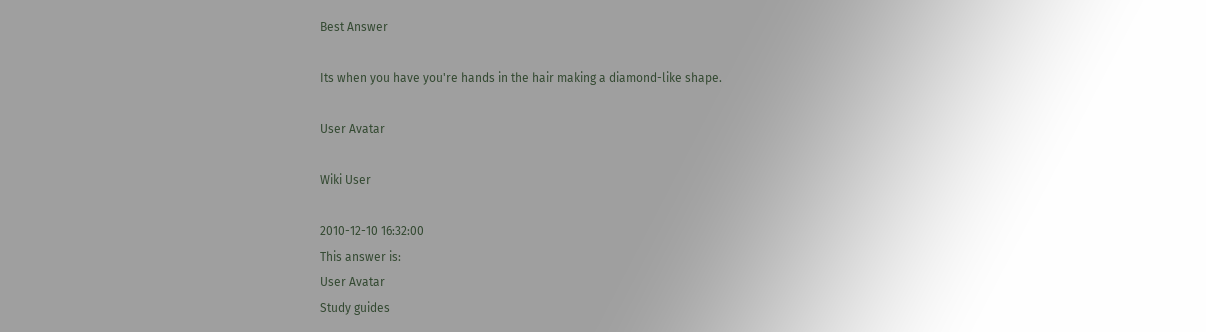Best Answer

Its when you have you're hands in the hair making a diamond-like shape.

User Avatar

Wiki User

2010-12-10 16:32:00
This answer is:
User Avatar
Study guides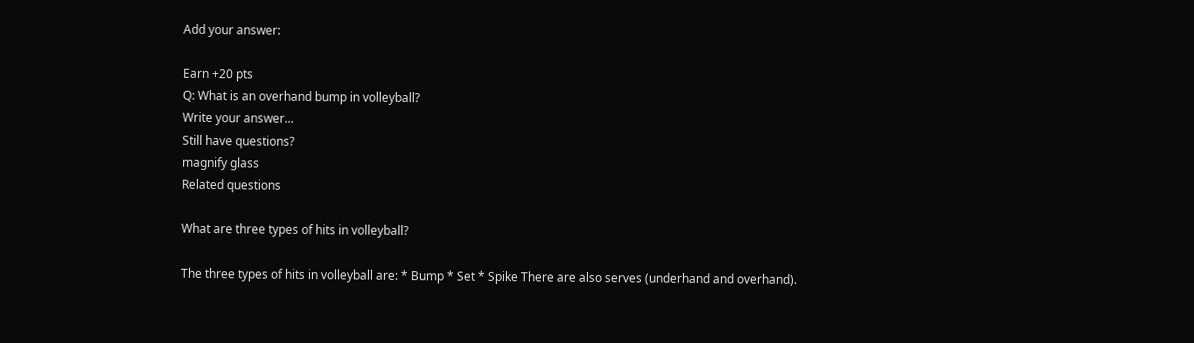Add your answer:

Earn +20 pts
Q: What is an overhand bump in volleyball?
Write your answer...
Still have questions?
magnify glass
Related questions

What are three types of hits in volleyball?

The three types of hits in volleyball are: * Bump * Set * Spike There are also serves (underhand and overhand).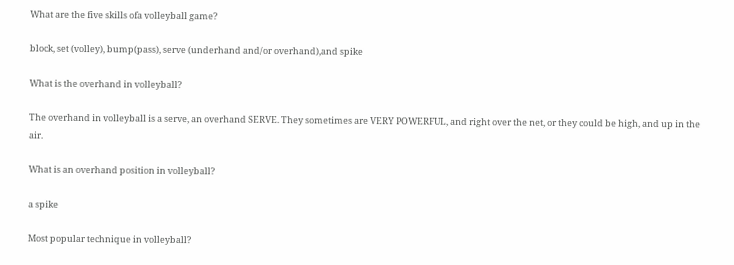What are the five skills ofa volleyball game?

block, set (volley), bump(pass), serve (underhand and/or overhand),and spike

What is the overhand in volleyball?

The overhand in volleyball is a serve, an overhand SERVE. They sometimes are VERY POWERFUL, and right over the net, or they could be high, and up in the air.

What is an overhand position in volleyball?

a spike

Most popular technique in volleyball?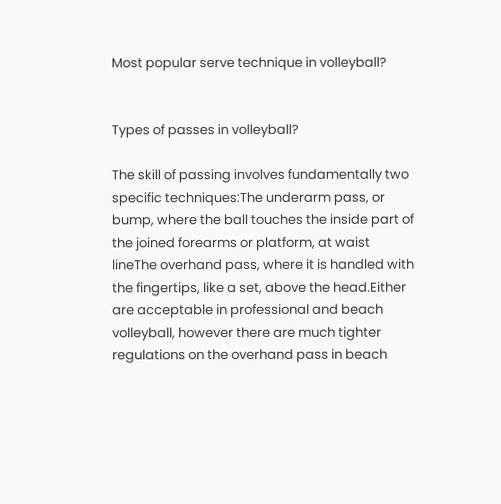Most popular serve technique in volleyball?


Types of passes in volleyball?

The skill of passing involves fundamentally two specific techniques:The underarm pass, or bump, where the ball touches the inside part of the joined forearms or platform, at waist lineThe overhand pass, where it is handled with the fingertips, like a set, above the head.Either are acceptable in professional and beach volleyball, however there are much tighter regulations on the overhand pass in beach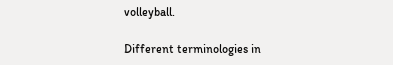volleyball.

Different terminologies in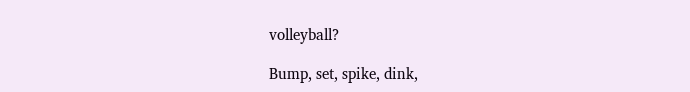volleyball?

Bump, set, spike, dink,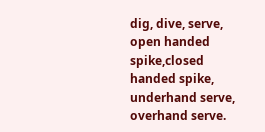dig, dive, serve, open handed spike,closed handed spike, underhand serve, overhand serve.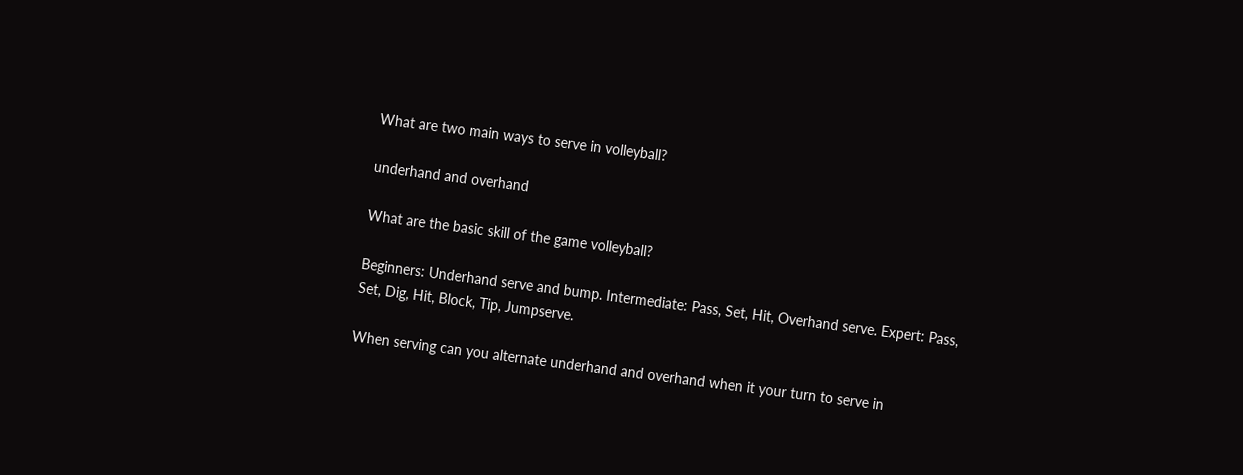What are two main ways to serve in volleyball?

underhand and overhand

What are the basic skill of the game volleyball?

Beginners: Underhand serve and bump. Intermediate: Pass, Set, Hit, Overhand serve. Expert: Pass, Set, Dig, Hit, Block, Tip, Jumpserve.

When serving can you alternate underhand and overhand when it your turn to serve in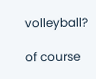volleyball?

of course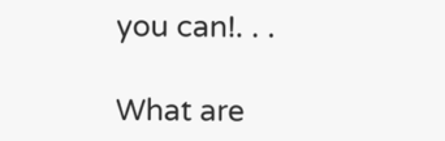you can!. . .

What are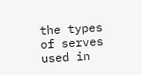the types of serves used in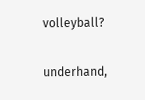volleyball?

underhand,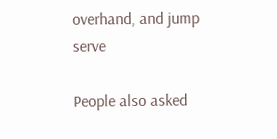overhand, and jump serve

People also asked